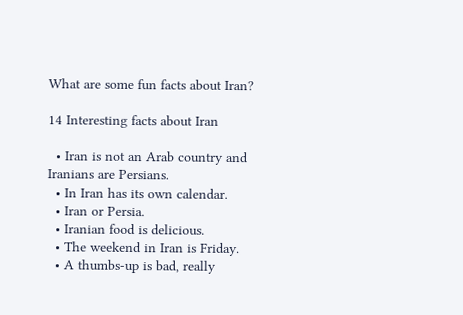What are some fun facts about Iran?

14 Interesting facts about Iran

  • Iran is not an Arab country and Iranians are Persians.
  • In Iran has its own calendar.
  • Iran or Persia.
  • Iranian food is delicious.
  • The weekend in Iran is Friday.
  • A thumbs-up is bad, really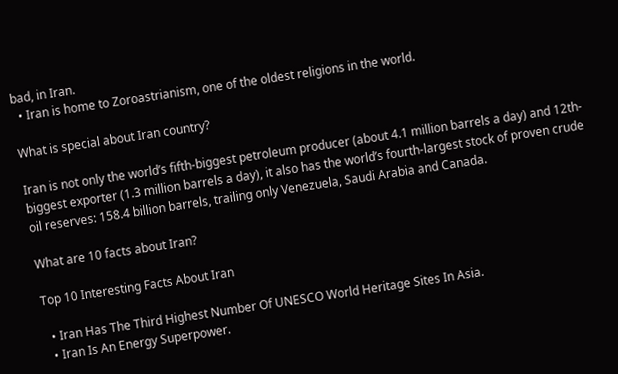bad, in Iran.
  • Iran is home to Zoroastrianism, one of the oldest religions in the world.

What is special about Iran country?

Iran is not only the world’s fifth-biggest petroleum producer (about 4.1 million barrels a day) and 12th-biggest exporter (1.3 million barrels a day), it also has the world’s fourth-largest stock of proven crude oil reserves: 158.4 billion barrels, trailing only Venezuela, Saudi Arabia and Canada.

What are 10 facts about Iran?

Top 10 Interesting Facts About Iran

  • Iran Has The Third Highest Number Of UNESCO World Heritage Sites In Asia.
  • Iran Is An Energy Superpower.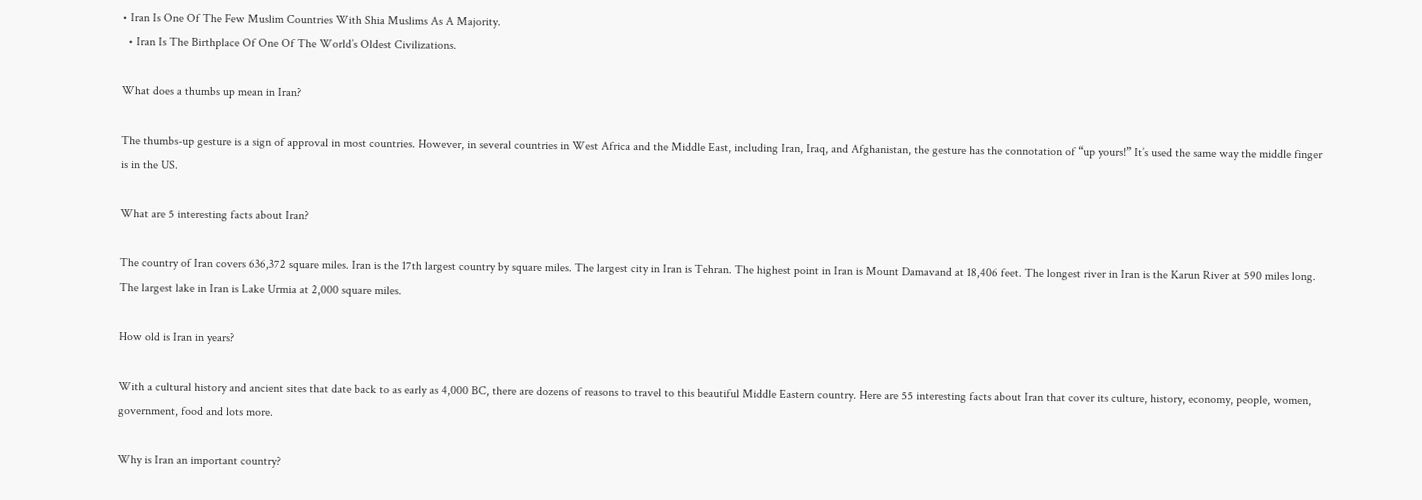• Iran Is One Of The Few Muslim Countries With Shia Muslims As A Majority.
  • Iran Is The Birthplace Of One Of The World’s Oldest Civilizations.

What does a thumbs up mean in Iran?

The thumbs-up gesture is a sign of approval in most countries. However, in several countries in West Africa and the Middle East, including Iran, Iraq, and Afghanistan, the gesture has the connotation of “up yours!” It’s used the same way the middle finger is in the US.

What are 5 interesting facts about Iran?

The country of Iran covers 636,372 square miles. Iran is the 17th largest country by square miles. The largest city in Iran is Tehran. The highest point in Iran is Mount Damavand at 18,406 feet. The longest river in Iran is the Karun River at 590 miles long. The largest lake in Iran is Lake Urmia at 2,000 square miles.

How old is Iran in years?

With a cultural history and ancient sites that date back to as early as 4,000 BC, there are dozens of reasons to travel to this beautiful Middle Eastern country. Here are 55 interesting facts about Iran that cover its culture, history, economy, people, women, government, food and lots more.

Why is Iran an important country?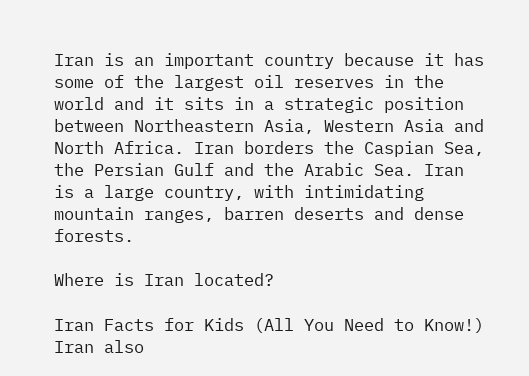Iran is an important country because it has some of the largest oil reserves in the world and it sits in a strategic position between Northeastern Asia, Western Asia and North Africa. Iran borders the Caspian Sea, the Persian Gulf and the Arabic Sea. Iran is a large country, with intimidating mountain ranges, barren deserts and dense forests.

Where is Iran located?

Iran Facts for Kids (All You Need to Know!) Iran also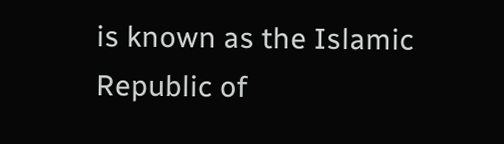is known as the Islamic Republic of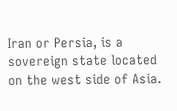Iran or Persia, is a sovereign state located on the west side of Asia.